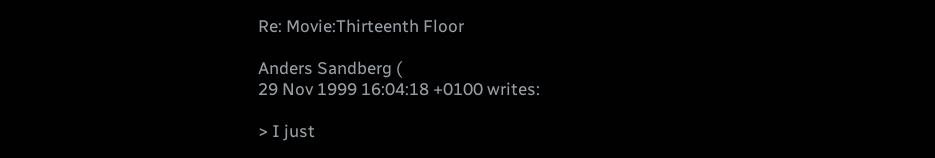Re: Movie:Thirteenth Floor

Anders Sandberg (
29 Nov 1999 16:04:18 +0100 writes:

> I just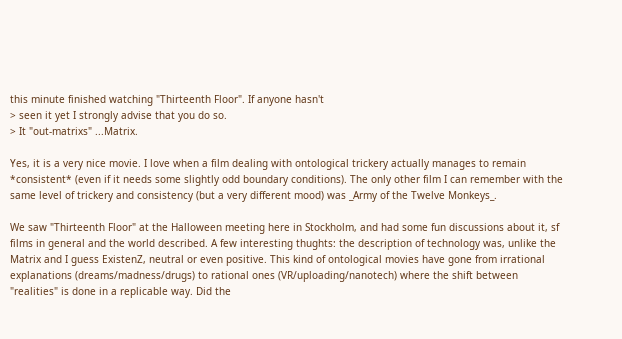this minute finished watching "Thirteenth Floor". If anyone hasn't
> seen it yet I strongly advise that you do so.
> It "out-matrixs" ...Matrix.

Yes, it is a very nice movie. I love when a film dealing with ontological trickery actually manages to remain *consistent* (even if it needs some slightly odd boundary conditions). The only other film I can remember with the same level of trickery and consistency (but a very different mood) was _Army of the Twelve Monkeys_.

We saw "Thirteenth Floor" at the Halloween meeting here in Stockholm, and had some fun discussions about it, sf films in general and the world described. A few interesting thughts: the description of technology was, unlike the Matrix and I guess ExistenZ, neutral or even positive. This kind of ontological movies have gone from irrational explanations (dreams/madness/drugs) to rational ones (VR/uploading/nanotech) where the shift between "realities" is done in a replicable way. Did the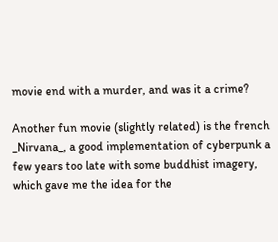movie end with a murder, and was it a crime?

Another fun movie (slightly related) is the french _Nirvana_, a good implementation of cyberpunk a few years too late with some buddhist imagery, which gave me the idea for the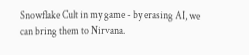Snowflake Cult in my game - by erasing AI, we can bring them to Nirvana.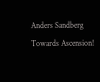Anders Sandberg                                      Towards Ascension!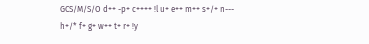GCS/M/S/O d++ -p+ c++++ !l u+ e++ m++ s+/+ n--- h+/* f+ g+ w++ t+ r+ !y